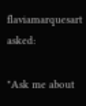flaviamarquesart  asked:

"Ask me about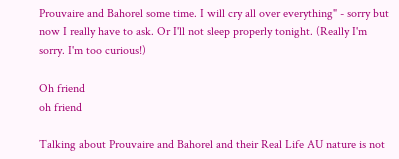Prouvaire and Bahorel some time. I will cry all over everything" - sorry but now I really have to ask. Or I'll not sleep properly tonight. (Really I'm sorry. I'm too curious!)

Oh friend
oh friend

Talking about Prouvaire and Bahorel and their Real Life AU nature is not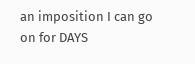an imposition I can go on for DAYS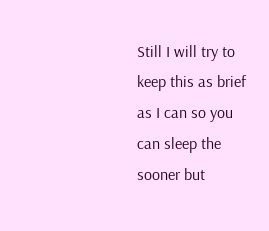Still I will try to keep this as brief as I can so you can sleep the sooner but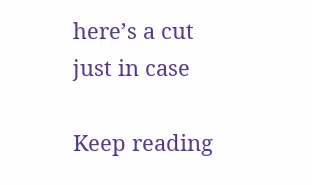here’s a cut just in case

Keep reading